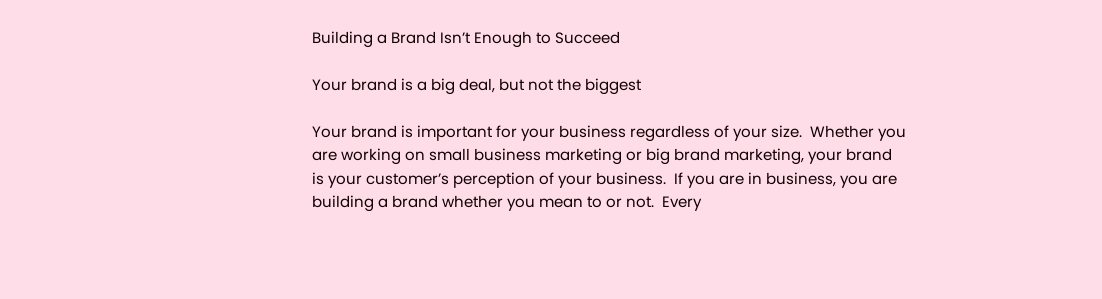Building a Brand Isn’t Enough to Succeed

Your brand is a big deal, but not the biggest

Your brand is important for your business regardless of your size.  Whether you are working on small business marketing or big brand marketing, your brand is your customer’s perception of your business.  If you are in business, you are building a brand whether you mean to or not.  Every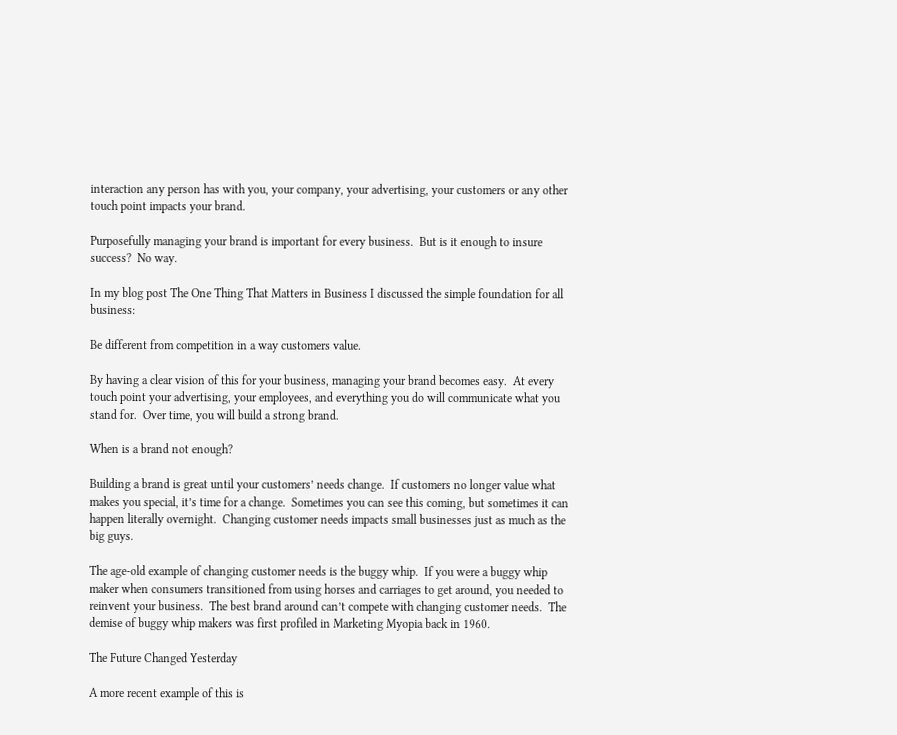interaction any person has with you, your company, your advertising, your customers or any other touch point impacts your brand.

Purposefully managing your brand is important for every business.  But is it enough to insure success?  No way.

In my blog post The One Thing That Matters in Business I discussed the simple foundation for all business:

Be different from competition in a way customers value.

By having a clear vision of this for your business, managing your brand becomes easy.  At every touch point your advertising, your employees, and everything you do will communicate what you stand for.  Over time, you will build a strong brand.

When is a brand not enough?

Building a brand is great until your customers’ needs change.  If customers no longer value what makes you special, it’s time for a change.  Sometimes you can see this coming, but sometimes it can happen literally overnight.  Changing customer needs impacts small businesses just as much as the big guys.

The age-old example of changing customer needs is the buggy whip.  If you were a buggy whip maker when consumers transitioned from using horses and carriages to get around, you needed to reinvent your business.  The best brand around can’t compete with changing customer needs.  The demise of buggy whip makers was first profiled in Marketing Myopia back in 1960.

The Future Changed Yesterday

A more recent example of this is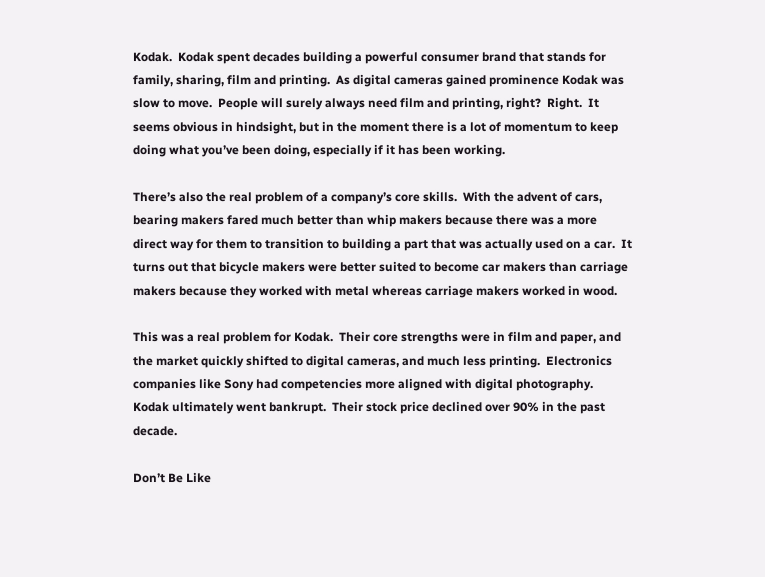Kodak.  Kodak spent decades building a powerful consumer brand that stands for family, sharing, film and printing.  As digital cameras gained prominence Kodak was slow to move.  People will surely always need film and printing, right?  Right.  It seems obvious in hindsight, but in the moment there is a lot of momentum to keep doing what you’ve been doing, especially if it has been working.

There’s also the real problem of a company’s core skills.  With the advent of cars, bearing makers fared much better than whip makers because there was a more direct way for them to transition to building a part that was actually used on a car.  It turns out that bicycle makers were better suited to become car makers than carriage makers because they worked with metal whereas carriage makers worked in wood.

This was a real problem for Kodak.  Their core strengths were in film and paper, and the market quickly shifted to digital cameras, and much less printing.  Electronics companies like Sony had competencies more aligned with digital photography.  Kodak ultimately went bankrupt.  Their stock price declined over 90% in the past decade.

Don’t Be Like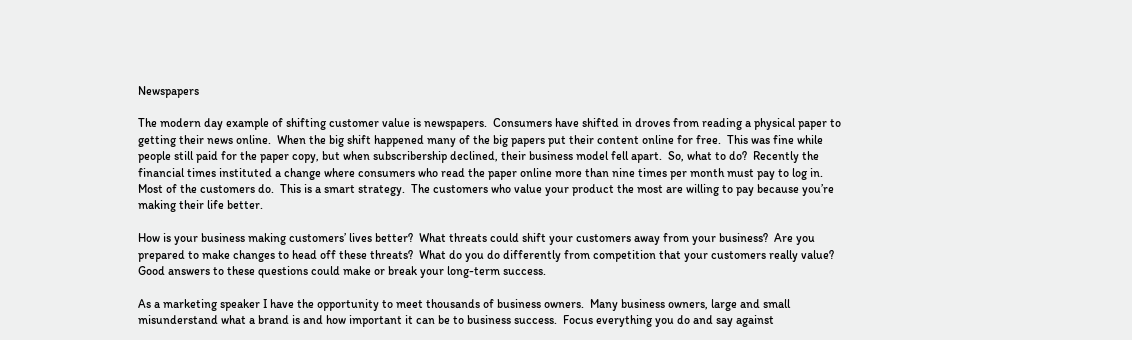Newspapers

The modern day example of shifting customer value is newspapers.  Consumers have shifted in droves from reading a physical paper to getting their news online.  When the big shift happened many of the big papers put their content online for free.  This was fine while people still paid for the paper copy, but when subscribership declined, their business model fell apart.  So, what to do?  Recently the financial times instituted a change where consumers who read the paper online more than nine times per month must pay to log in.  Most of the customers do.  This is a smart strategy.  The customers who value your product the most are willing to pay because you’re making their life better.

How is your business making customers’ lives better?  What threats could shift your customers away from your business?  Are you prepared to make changes to head off these threats?  What do you do differently from competition that your customers really value?  Good answers to these questions could make or break your long-term success.

As a marketing speaker I have the opportunity to meet thousands of business owners.  Many business owners, large and small misunderstand what a brand is and how important it can be to business success.  Focus everything you do and say against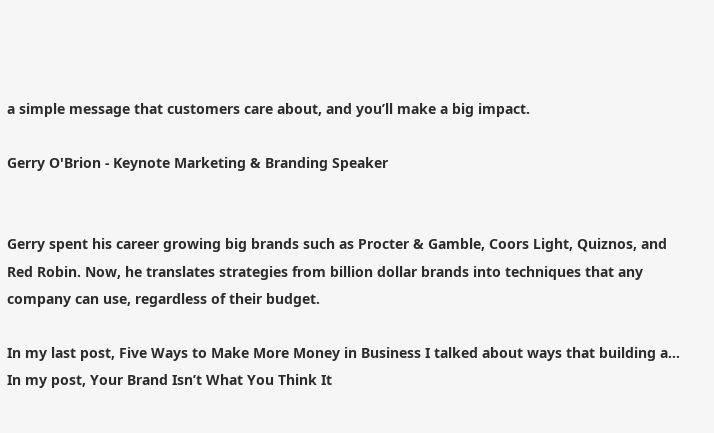a simple message that customers care about, and you’ll make a big impact.

Gerry O'Brion - Keynote Marketing & Branding Speaker


Gerry spent his career growing big brands such as Procter & Gamble, Coors Light, Quiznos, and Red Robin. Now, he translates strategies from billion dollar brands into techniques that any company can use, regardless of their budget.

In my last post, Five Ways to Make More Money in Business I talked about ways that building a…
In my post, Your Brand Isn’t What You Think It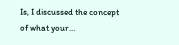Is, I discussed the concept of what your…